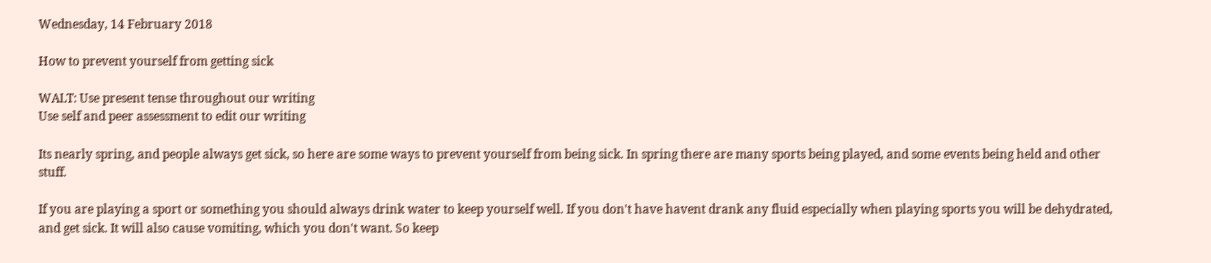Wednesday, 14 February 2018

How to prevent yourself from getting sick

WALT: Use present tense throughout our writing
Use self and peer assessment to edit our writing

Its nearly spring, and people always get sick, so here are some ways to prevent yourself from being sick. In spring there are many sports being played, and some events being held and other stuff.

If you are playing a sport or something you should always drink water to keep yourself well. If you don't have havent drank any fluid especially when playing sports you will be dehydrated, and get sick. It will also cause vomiting, which you don't want. So keep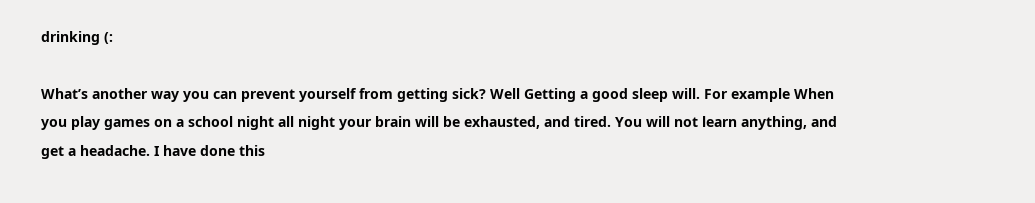drinking (:

What’s another way you can prevent yourself from getting sick? Well Getting a good sleep will. For example When you play games on a school night all night your brain will be exhausted, and tired. You will not learn anything, and get a headache. I have done this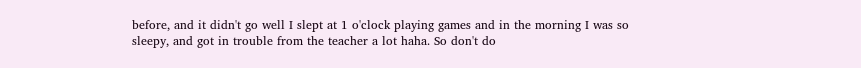before, and it didn't go well I slept at 1 o'clock playing games and in the morning I was so sleepy, and got in trouble from the teacher a lot haha. So don't do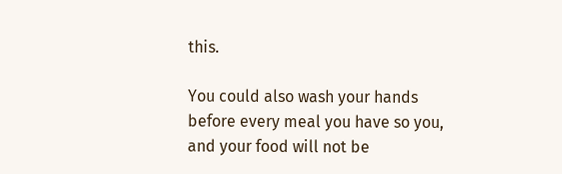this.

You could also wash your hands before every meal you have so you, and your food will not be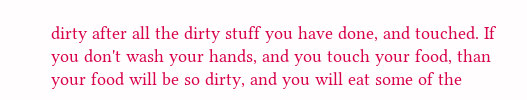dirty after all the dirty stuff you have done, and touched. If you don't wash your hands, and you touch your food, than your food will be so dirty, and you will eat some of the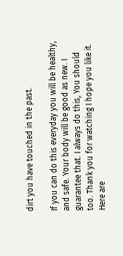dirt you have touched in the past.

If you can do this everyday you will be healthy, and safe. Your body will be good as new. I guarantee that. I always do this, You should too. Thank you for watching I hope you like it.
Here are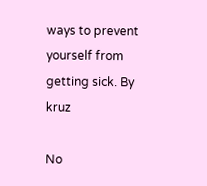ways to prevent yourself from getting sick. By kruz

No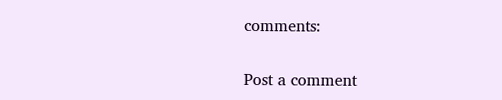comments:

Post a comment